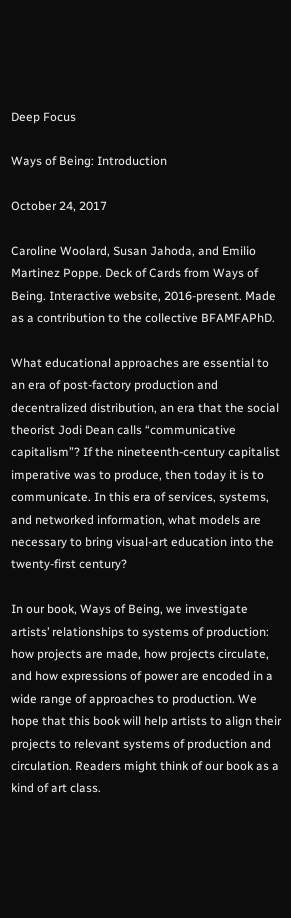Deep Focus

Ways of Being: Introduction

October 24, 2017

Caroline Woolard, Susan Jahoda, and Emilio Martinez Poppe. Deck of Cards from Ways of Being. Interactive website, 2016-present. Made as a contribution to the collective BFAMFAPhD.

What educational approaches are essential to an era of post-factory production and decentralized distribution, an era that the social theorist Jodi Dean calls “communicative capitalism”? If the nineteenth-century capitalist imperative was to produce, then today it is to communicate. In this era of services, systems, and networked information, what models are necessary to bring visual-art education into the twenty-first century?

In our book, Ways of Being, we investigate artists’ relationships to systems of production: how projects are made, how projects circulate, and how expressions of power are encoded in a wide range of approaches to production. We hope that this book will help artists to align their projects to relevant systems of production and circulation. Readers might think of our book as a kind of art class.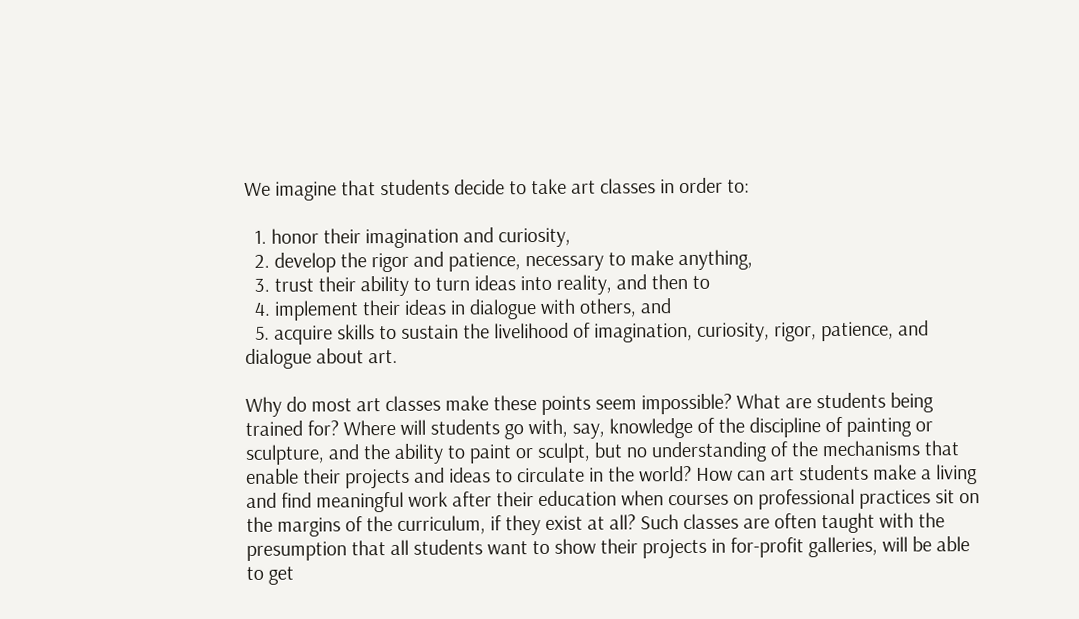We imagine that students decide to take art classes in order to:

  1. honor their imagination and curiosity,
  2. develop the rigor and patience, necessary to make anything,
  3. trust their ability to turn ideas into reality, and then to
  4. implement their ideas in dialogue with others, and
  5. acquire skills to sustain the livelihood of imagination, curiosity, rigor, patience, and dialogue about art.

Why do most art classes make these points seem impossible? What are students being trained for? Where will students go with, say, knowledge of the discipline of painting or sculpture, and the ability to paint or sculpt, but no understanding of the mechanisms that enable their projects and ideas to circulate in the world? How can art students make a living and find meaningful work after their education when courses on professional practices sit on the margins of the curriculum, if they exist at all? Such classes are often taught with the presumption that all students want to show their projects in for-profit galleries, will be able to get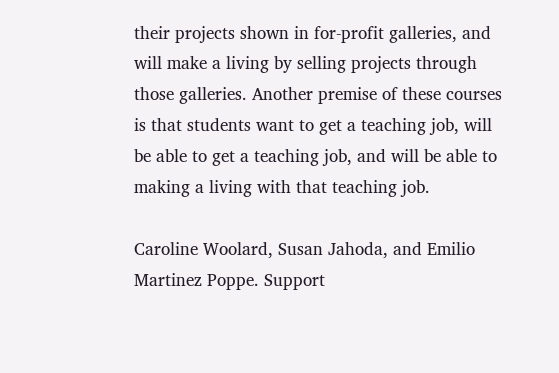their projects shown in for-profit galleries, and will make a living by selling projects through those galleries. Another premise of these courses is that students want to get a teaching job, will be able to get a teaching job, and will be able to making a living with that teaching job.

Caroline Woolard, Susan Jahoda, and Emilio Martinez Poppe. Support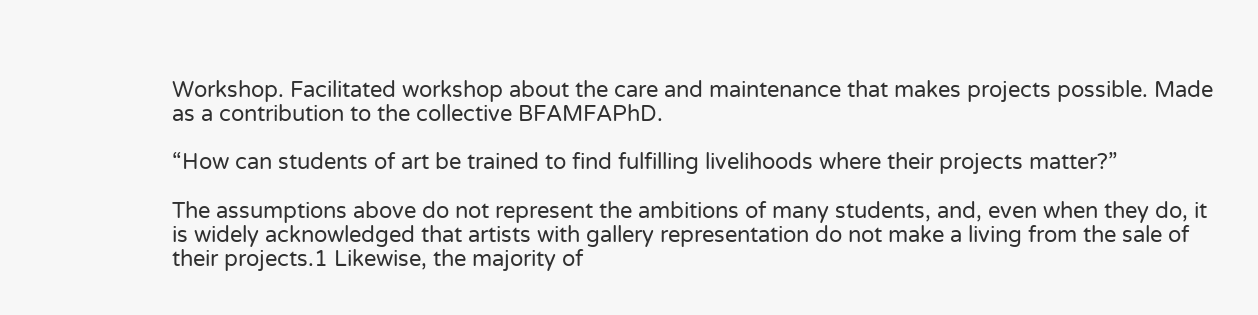Workshop. Facilitated workshop about the care and maintenance that makes projects possible. Made as a contribution to the collective BFAMFAPhD.

“How can students of art be trained to find fulfilling livelihoods where their projects matter?”

The assumptions above do not represent the ambitions of many students, and, even when they do, it is widely acknowledged that artists with gallery representation do not make a living from the sale of their projects.1 Likewise, the majority of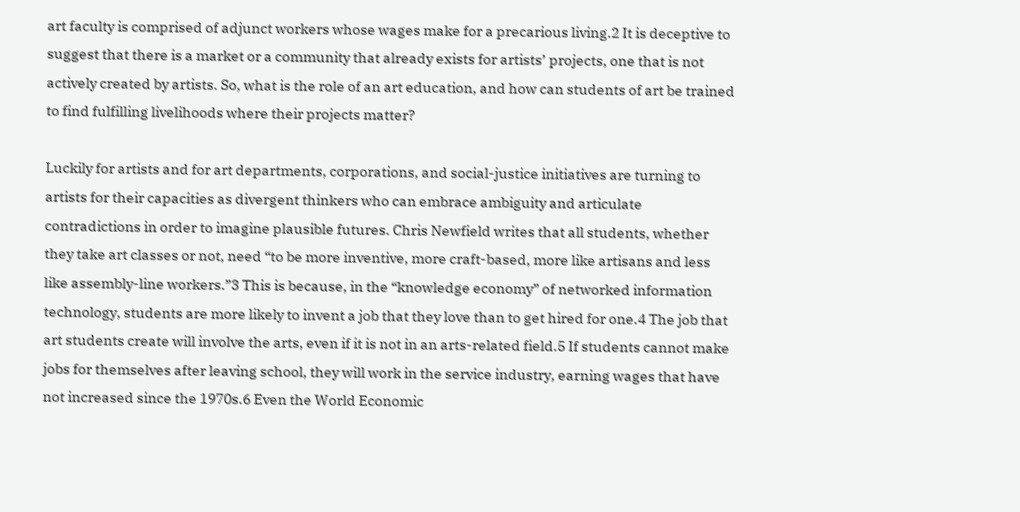art faculty is comprised of adjunct workers whose wages make for a precarious living.2 It is deceptive to suggest that there is a market or a community that already exists for artists’ projects, one that is not actively created by artists. So, what is the role of an art education, and how can students of art be trained to find fulfilling livelihoods where their projects matter?

Luckily for artists and for art departments, corporations, and social-justice initiatives are turning to artists for their capacities as divergent thinkers who can embrace ambiguity and articulate contradictions in order to imagine plausible futures. Chris Newfield writes that all students, whether they take art classes or not, need “to be more inventive, more craft-based, more like artisans and less like assembly-line workers.”3 This is because, in the “knowledge economy” of networked information technology, students are more likely to invent a job that they love than to get hired for one.4 The job that art students create will involve the arts, even if it is not in an arts-related field.5 If students cannot make jobs for themselves after leaving school, they will work in the service industry, earning wages that have not increased since the 1970s.6 Even the World Economic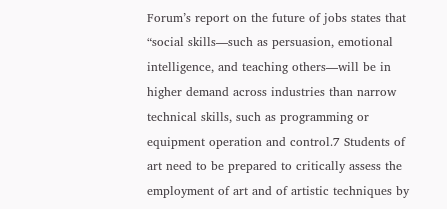Forum’s report on the future of jobs states that “social skills—such as persuasion, emotional intelligence, and teaching others—will be in higher demand across industries than narrow technical skills, such as programming or equipment operation and control.7 Students of art need to be prepared to critically assess the employment of art and of artistic techniques by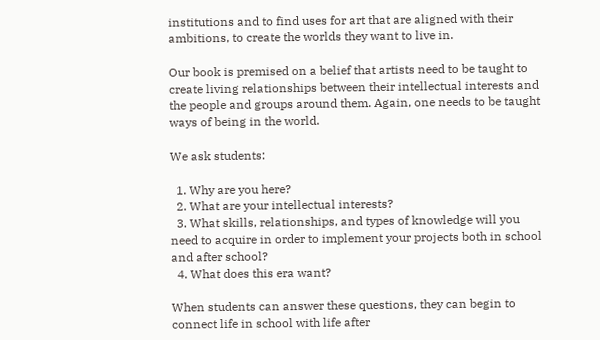institutions and to find uses for art that are aligned with their ambitions, to create the worlds they want to live in.

Our book is premised on a belief that artists need to be taught to create living relationships between their intellectual interests and the people and groups around them. Again, one needs to be taught ways of being in the world.

We ask students:

  1. Why are you here?
  2. What are your intellectual interests?
  3. What skills, relationships, and types of knowledge will you need to acquire in order to implement your projects both in school and after school?
  4. What does this era want?

When students can answer these questions, they can begin to connect life in school with life after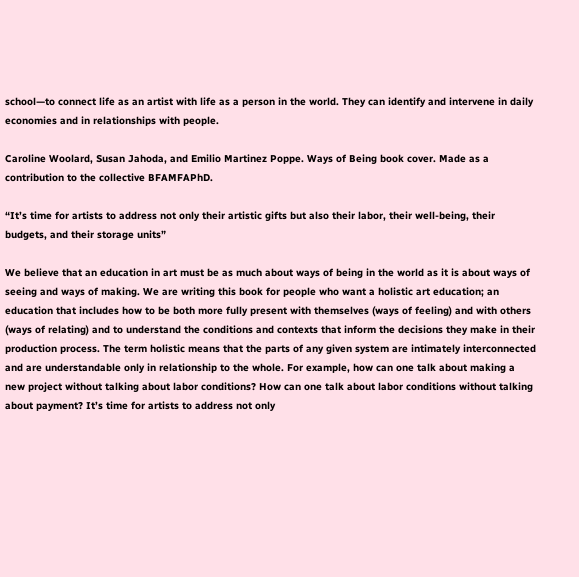school—to connect life as an artist with life as a person in the world. They can identify and intervene in daily economies and in relationships with people.

Caroline Woolard, Susan Jahoda, and Emilio Martinez Poppe. Ways of Being book cover. Made as a contribution to the collective BFAMFAPhD.

“It’s time for artists to address not only their artistic gifts but also their labor, their well-being, their budgets, and their storage units”

We believe that an education in art must be as much about ways of being in the world as it is about ways of seeing and ways of making. We are writing this book for people who want a holistic art education; an education that includes how to be both more fully present with themselves (ways of feeling) and with others (ways of relating) and to understand the conditions and contexts that inform the decisions they make in their production process. The term holistic means that the parts of any given system are intimately interconnected and are understandable only in relationship to the whole. For example, how can one talk about making a new project without talking about labor conditions? How can one talk about labor conditions without talking about payment? It’s time for artists to address not only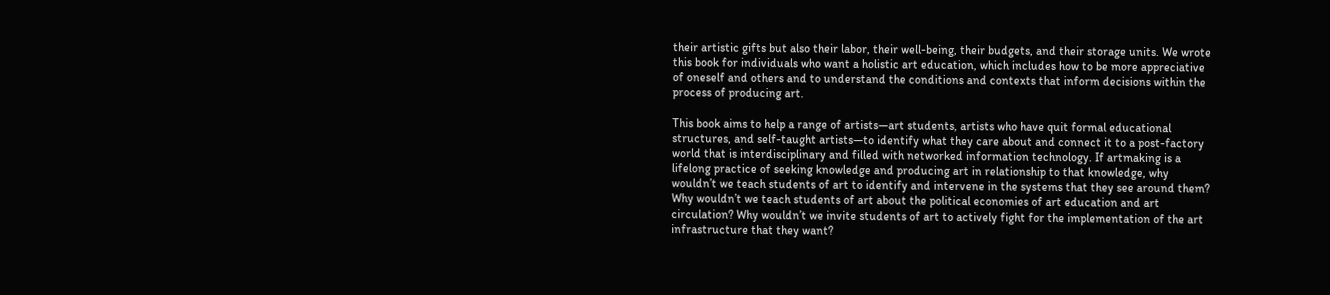their artistic gifts but also their labor, their well-being, their budgets, and their storage units. We wrote this book for individuals who want a holistic art education, which includes how to be more appreciative of oneself and others and to understand the conditions and contexts that inform decisions within the process of producing art.

This book aims to help a range of artists—art students, artists who have quit formal educational structures, and self-taught artists—to identify what they care about and connect it to a post-factory world that is interdisciplinary and filled with networked information technology. If artmaking is a lifelong practice of seeking knowledge and producing art in relationship to that knowledge, why wouldn’t we teach students of art to identify and intervene in the systems that they see around them? Why wouldn’t we teach students of art about the political economies of art education and art circulation? Why wouldn’t we invite students of art to actively fight for the implementation of the art infrastructure that they want?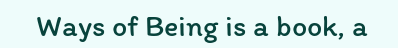Ways of Being is a book, a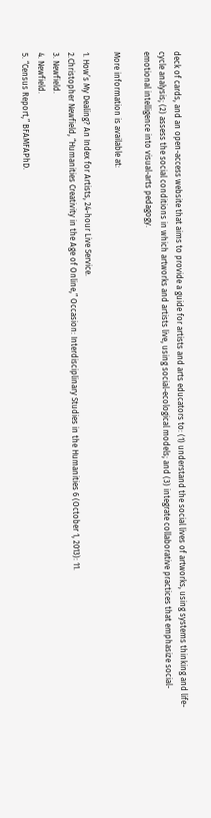deck of cards, and an open-access website that aims to provide a guide for artists and arts educators to: (1) understand the social lives of artworks, using systems thinking and life-cycle analysis; (2) assess the social conditions in which artworks and artists live, using social-ecological models; and (3) integrate collaborative practices that emphasize social-emotional intelligence into visual-arts pedagogy.

More information is available at:

1. How’s My Dealing? An Index for Artists, 24-hour Live Service.
2.Christopher Newfield, “Humanities Creativity in the Age of Online,” Occasion: Interdisciplinary Studies in the Humanities 6 (October 1, 2013): 11.
3. Newfield.
4. Newfield.
5. “Census Report,” BFAMFAPhD.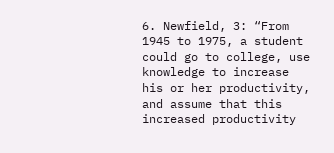6. Newfield, 3: “From 1945 to 1975, a student could go to college, use knowledge to increase his or her productivity, and assume that this increased productivity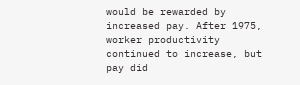would be rewarded by increased pay. After 1975, worker productivity continued to increase, but pay did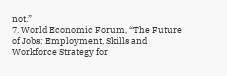not.”
7. World Economic Forum, “The Future of Jobs: Employment, Skills and Workforce Strategy for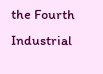the Fourth Industrial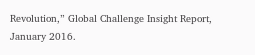Revolution,” Global Challenge Insight Report, January 2016.